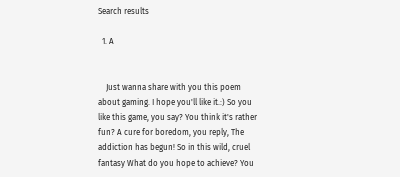Search results

  1. A


    Just wanna share with you this poem about gaming. I hope you'll like it.:) So you like this game, you say? You think it's rather fun? A cure for boredom, you reply, The addiction has begun! So in this wild, cruel fantasy What do you hope to achieve? You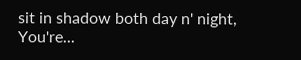sit in shadow both day n' night, You're...